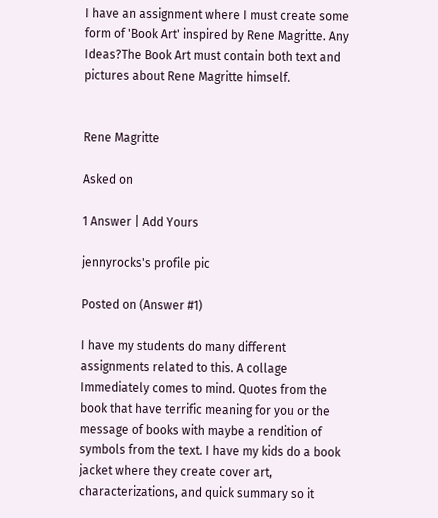I have an assignment where I must create some form of 'Book Art' inspired by Rene Magritte. Any Ideas?The Book Art must contain both text and pictures about Rene Magritte himself.


Rene Magritte

Asked on

1 Answer | Add Yours

jennyrocks's profile pic

Posted on (Answer #1)

I have my students do many different assignments related to this. A collage Immediately comes to mind. Quotes from the book that have terrific meaning for you or the message of books with maybe a rendition of symbols from the text. I have my kids do a book jacket where they create cover art, characterizations, and quick summary so it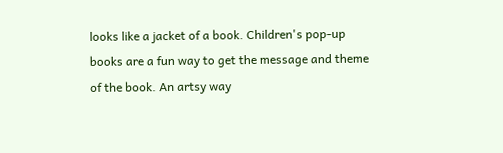looks like a jacket of a book. Children's pop-up books are a fun way to get the message and theme of the book. An artsy way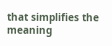that simplifies the meaning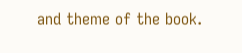and theme of the book.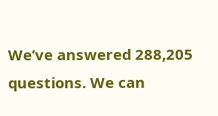We’ve answered 288,205 questions. We can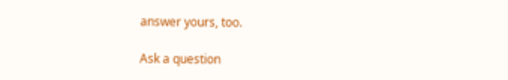answer yours, too.

Ask a question